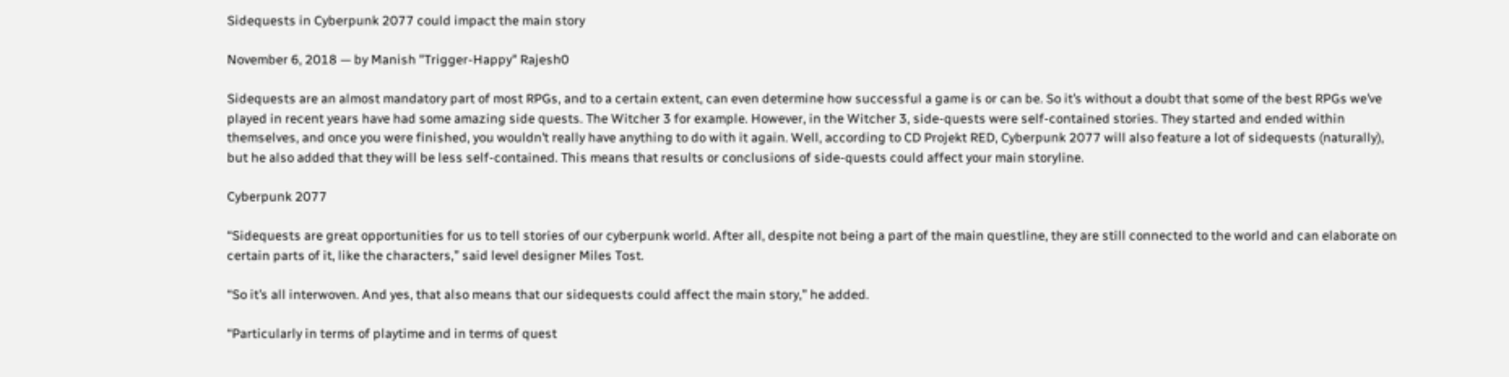Sidequests in Cyberpunk 2077 could impact the main story

November 6, 2018 — by Manish "Trigger-Happy" Rajesh0

Sidequests are an almost mandatory part of most RPGs, and to a certain extent, can even determine how successful a game is or can be. So it’s without a doubt that some of the best RPGs we’ve played in recent years have had some amazing side quests. The Witcher 3 for example. However, in the Witcher 3, side-quests were self-contained stories. They started and ended within themselves, and once you were finished, you wouldn’t really have anything to do with it again. Well, according to CD Projekt RED, Cyberpunk 2077 will also feature a lot of sidequests (naturally), but he also added that they will be less self-contained. This means that results or conclusions of side-quests could affect your main storyline.

Cyberpunk 2077

“Sidequests are great opportunities for us to tell stories of our cyberpunk world. After all, despite not being a part of the main questline, they are still connected to the world and can elaborate on certain parts of it, like the characters,” said level designer Miles Tost.

“So it’s all interwoven. And yes, that also means that our sidequests could affect the main story,” he added.

“Particularly in terms of playtime and in terms of quest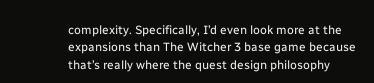complexity. Specifically, I’d even look more at the expansions than The Witcher 3 base game because that’s really where the quest design philosophy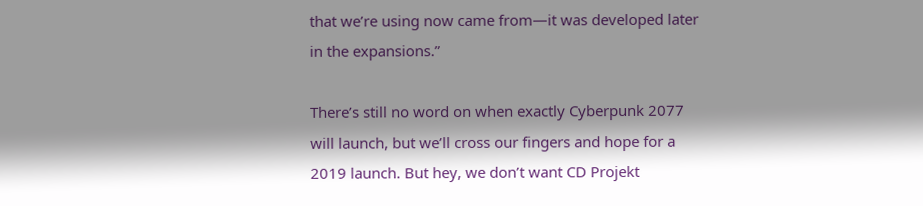that we’re using now came from—it was developed later in the expansions.”

There’s still no word on when exactly Cyberpunk 2077 will launch, but we’ll cross our fingers and hope for a 2019 launch. But hey, we don’t want CD Projekt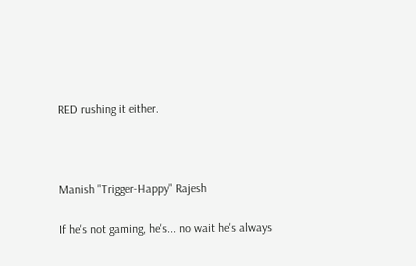RED rushing it either.



Manish "Trigger-Happy" Rajesh

If he's not gaming, he's... no wait he's always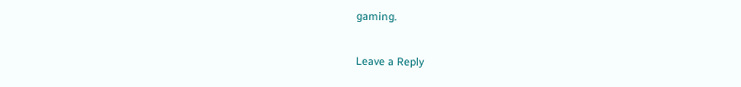gaming.

Leave a Reply